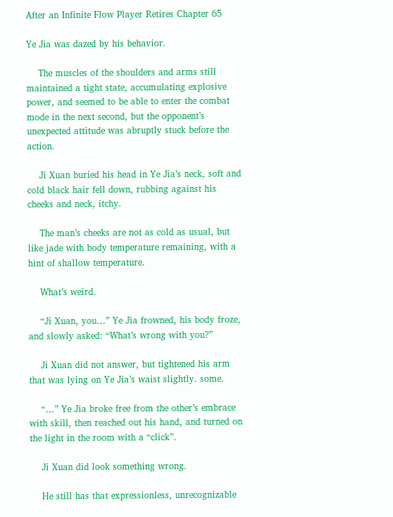After an Infinite Flow Player Retires Chapter 65

Ye Jia was dazed by his behavior.

    The muscles of the shoulders and arms still maintained a tight state, accumulating explosive power, and seemed to be able to enter the combat mode in the next second, but the opponent’s unexpected attitude was abruptly stuck before the action.

    Ji Xuan buried his head in Ye Jia’s neck, soft and cold black hair fell down, rubbing against his cheeks and neck, itchy.

    The man’s cheeks are not as cold as usual, but like jade with body temperature remaining, with a hint of shallow temperature.

    What’s weird.

    “Ji Xuan, you…” Ye Jia frowned, his body froze, and slowly asked: “What’s wrong with you?”

    Ji Xuan did not answer, but tightened his arm that was lying on Ye Jia’s waist slightly. some.

    “…” Ye Jia broke free from the other’s embrace with skill, then reached out his hand, and turned on the light in the room with a “click”.

    Ji Xuan did look something wrong.

    He still has that expressionless, unrecognizable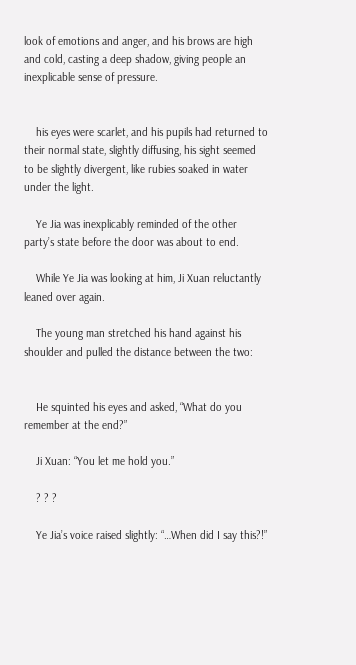look of emotions and anger, and his brows are high and cold, casting a deep shadow, giving people an inexplicable sense of pressure.


    his eyes were scarlet, and his pupils had returned to their normal state, slightly diffusing, his sight seemed to be slightly divergent, like rubies soaked in water under the light.

    Ye Jia was inexplicably reminded of the other party’s state before the door was about to end.

    While Ye Jia was looking at him, Ji Xuan reluctantly leaned over again.

    The young man stretched his hand against his shoulder and pulled the distance between the two:


    He squinted his eyes and asked, “What do you remember at the end?”

    Ji Xuan: “You let me hold you.”

    ? ? ?

    Ye Jia’s voice raised slightly: “…When did I say this?!”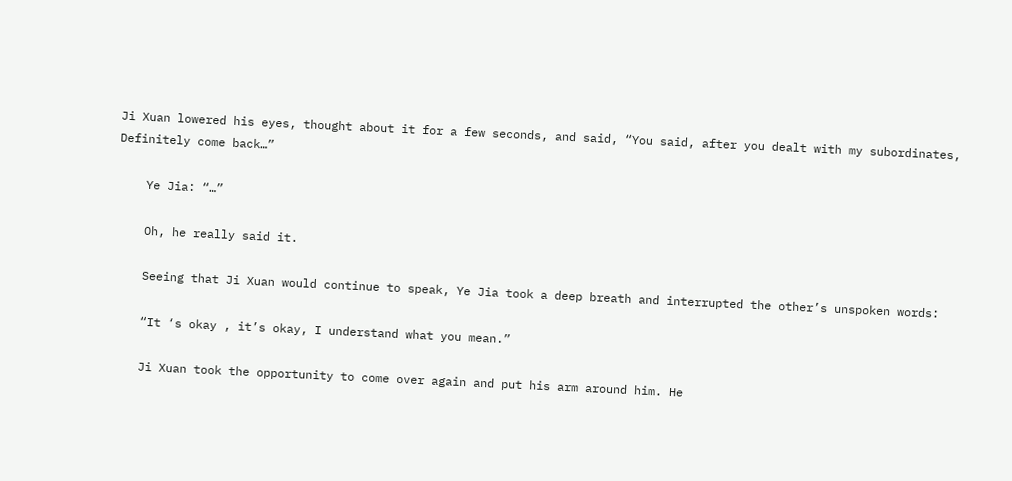Ji Xuan lowered his eyes, thought about it for a few seconds, and said, “You said, after you dealt with my subordinates, Definitely come back…”

    Ye Jia: “…”

    Oh, he really said it.

    Seeing that Ji Xuan would continue to speak, Ye Jia took a deep breath and interrupted the other’s unspoken words:

    “It ‘s okay , it’s okay, I understand what you mean.”

    Ji Xuan took the opportunity to come over again and put his arm around him. He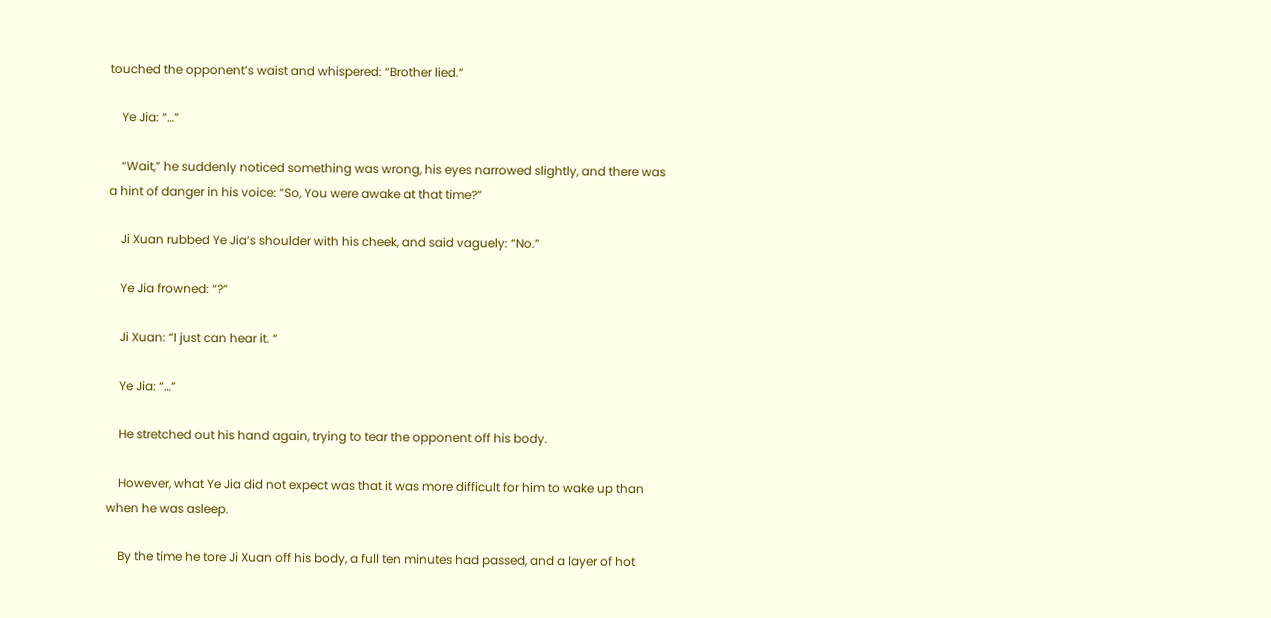touched the opponent’s waist and whispered: “Brother lied.”

    Ye Jia: “…”

    “Wait,” he suddenly noticed something was wrong, his eyes narrowed slightly, and there was a hint of danger in his voice: “So, You were awake at that time?”

    Ji Xuan rubbed Ye Jia’s shoulder with his cheek, and said vaguely: “No.”

    Ye Jia frowned: “?”

    Ji Xuan: “I just can hear it. “

    Ye Jia: “…”

    He stretched out his hand again, trying to tear the opponent off his body.

    However, what Ye Jia did not expect was that it was more difficult for him to wake up than when he was asleep.

    By the time he tore Ji Xuan off his body, a full ten minutes had passed, and a layer of hot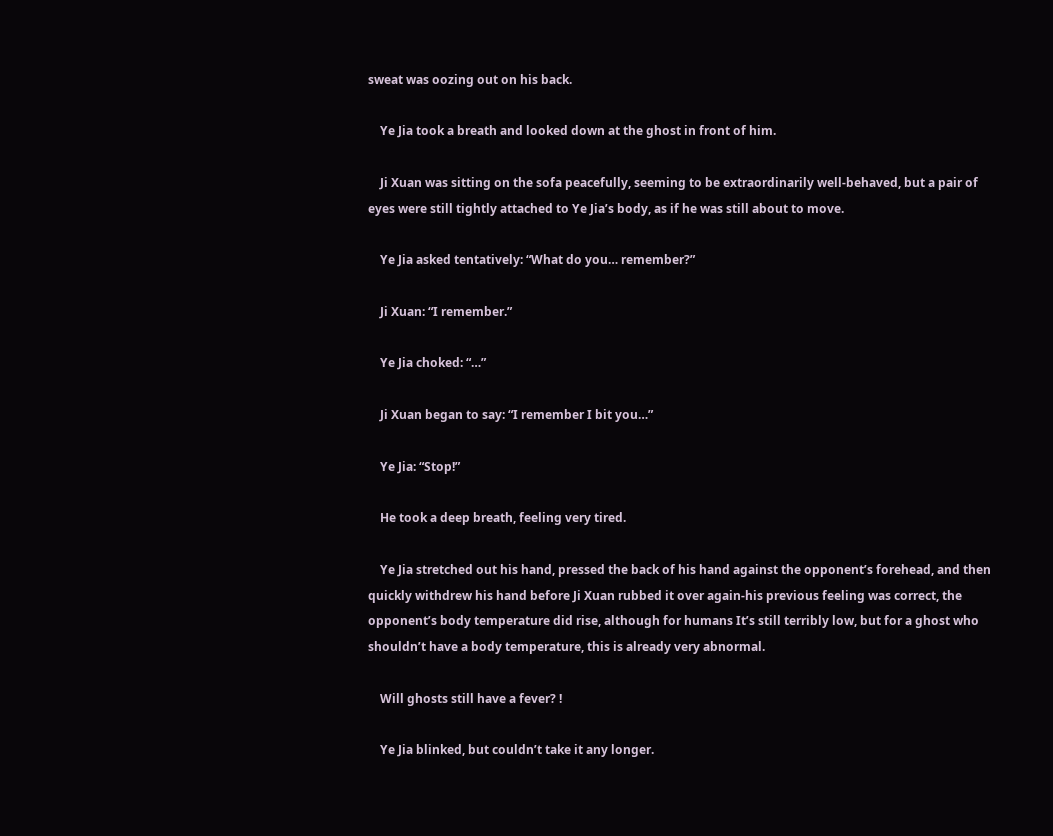sweat was oozing out on his back.

    Ye Jia took a breath and looked down at the ghost in front of him.

    Ji Xuan was sitting on the sofa peacefully, seeming to be extraordinarily well-behaved, but a pair of eyes were still tightly attached to Ye Jia’s body, as if he was still about to move.

    Ye Jia asked tentatively: “What do you… remember?”

    Ji Xuan: “I remember.”

    Ye Jia choked: “…”

    Ji Xuan began to say: “I remember I bit you…”

    Ye Jia: “Stop!”

    He took a deep breath, feeling very tired.

    Ye Jia stretched out his hand, pressed the back of his hand against the opponent’s forehead, and then quickly withdrew his hand before Ji Xuan rubbed it over again-his previous feeling was correct, the opponent’s body temperature did rise, although for humans It’s still terribly low, but for a ghost who shouldn’t have a body temperature, this is already very abnormal.

    Will ghosts still have a fever? !

    Ye Jia blinked, but couldn’t take it any longer.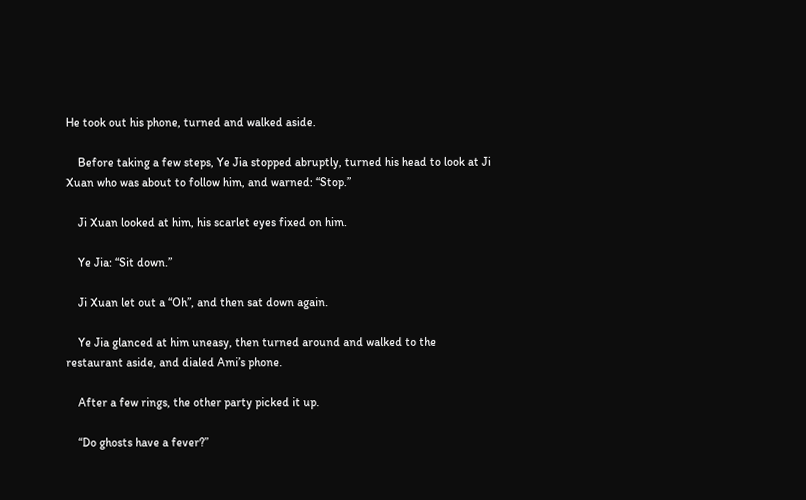He took out his phone, turned and walked aside.

    Before taking a few steps, Ye Jia stopped abruptly, turned his head to look at Ji Xuan who was about to follow him, and warned: “Stop.”

    Ji Xuan looked at him, his scarlet eyes fixed on him.

    Ye Jia: “Sit down.”

    Ji Xuan let out a “Oh”, and then sat down again.

    Ye Jia glanced at him uneasy, then turned around and walked to the restaurant aside, and dialed Ami’s phone.

    After a few rings, the other party picked it up.

    “Do ghosts have a fever?”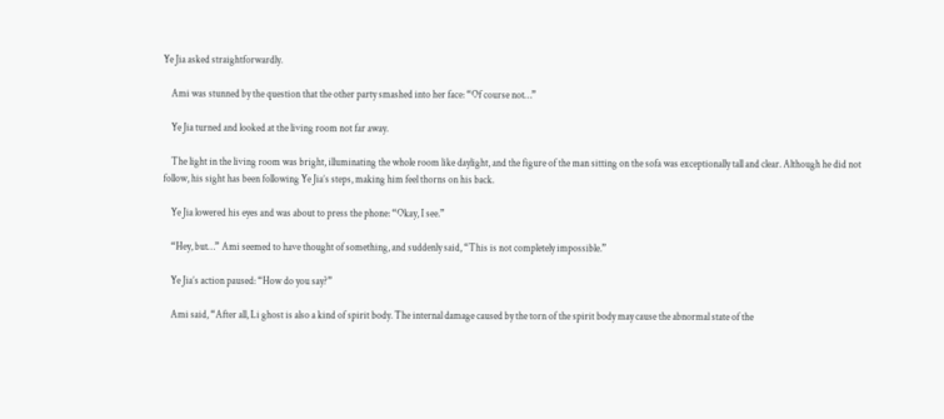Ye Jia asked straightforwardly.

    Ami was stunned by the question that the other party smashed into her face: “Of course not…”

    Ye Jia turned and looked at the living room not far away.

    The light in the living room was bright, illuminating the whole room like daylight, and the figure of the man sitting on the sofa was exceptionally tall and clear. Although he did not follow, his sight has been following Ye Jia’s steps, making him feel thorns on his back.

    Ye Jia lowered his eyes and was about to press the phone: “Okay, I see.”

    “Hey, but…” Ami seemed to have thought of something, and suddenly said, “This is not completely impossible.”

    Ye Jia’s action paused: “How do you say?”

    Ami said, “After all, Li ghost is also a kind of spirit body. The internal damage caused by the torn of the spirit body may cause the abnormal state of the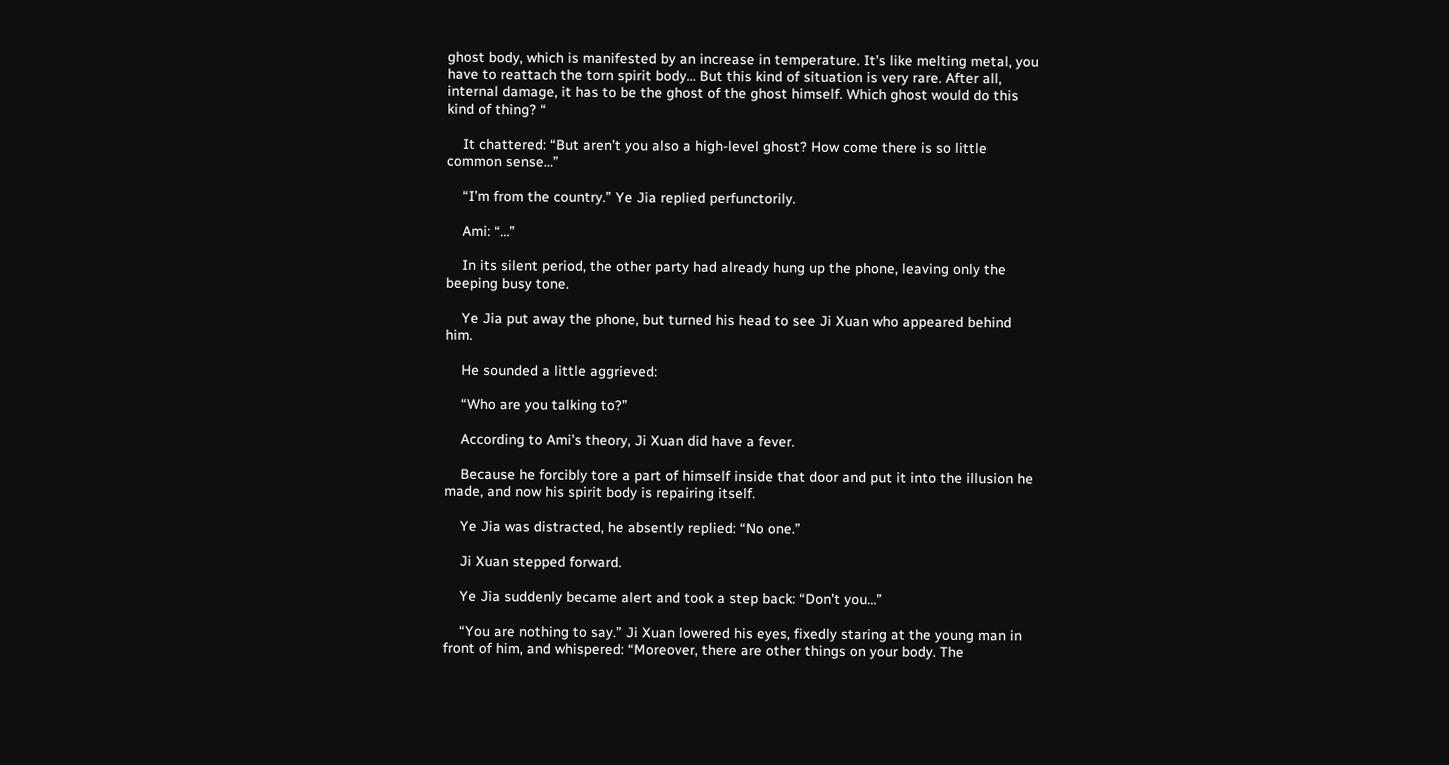ghost body, which is manifested by an increase in temperature. It’s like melting metal, you have to reattach the torn spirit body… But this kind of situation is very rare. After all, internal damage, it has to be the ghost of the ghost himself. Which ghost would do this kind of thing? “

    It chattered: “But aren’t you also a high-level ghost? How come there is so little common sense…”

    “I’m from the country.” Ye Jia replied perfunctorily.

    Ami: “…”

    In its silent period, the other party had already hung up the phone, leaving only the beeping busy tone.

    Ye Jia put away the phone, but turned his head to see Ji Xuan who appeared behind him.

    He sounded a little aggrieved:

    “Who are you talking to?”

    According to Ami’s theory, Ji Xuan did have a fever.

    Because he forcibly tore a part of himself inside that door and put it into the illusion he made, and now his spirit body is repairing itself.

    Ye Jia was distracted, he absently replied: “No one.”

    Ji Xuan stepped forward.

    Ye Jia suddenly became alert and took a step back: “Don’t you…”

    “You are nothing to say.” Ji Xuan lowered his eyes, fixedly staring at the young man in front of him, and whispered: “Moreover, there are other things on your body. The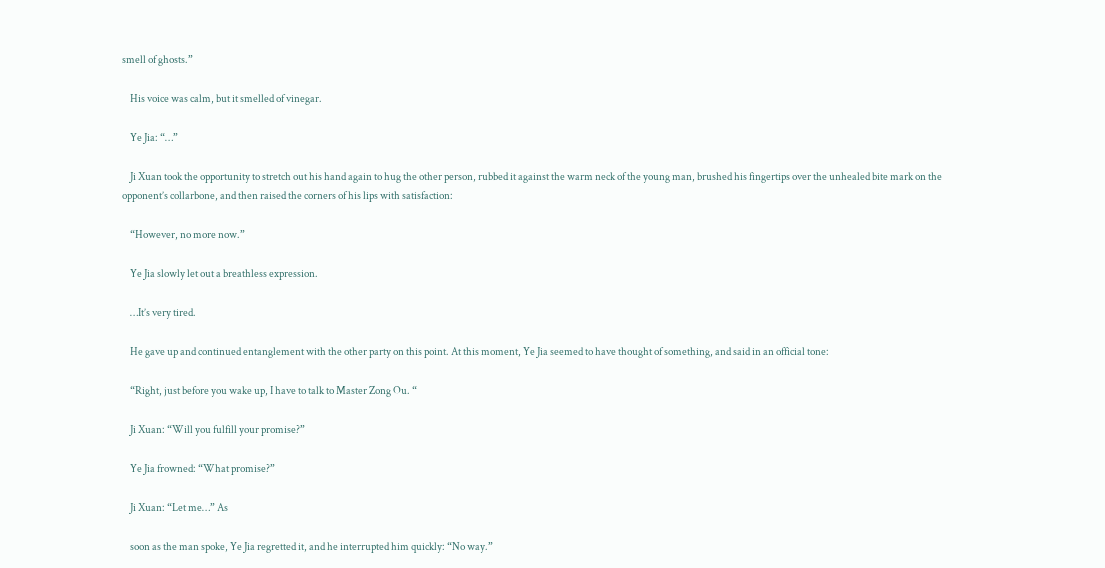smell of ghosts.”

    His voice was calm, but it smelled of vinegar.

    Ye Jia: “…”

    Ji Xuan took the opportunity to stretch out his hand again to hug the other person, rubbed it against the warm neck of the young man, brushed his fingertips over the unhealed bite mark on the opponent’s collarbone, and then raised the corners of his lips with satisfaction:

    “However, no more now.”

    Ye Jia slowly let out a breathless expression.

    …It’s very tired.

    He gave up and continued entanglement with the other party on this point. At this moment, Ye Jia seemed to have thought of something, and said in an official tone:

    “Right, just before you wake up, I have to talk to Master Zong Ou. “

    Ji Xuan: “Will you fulfill your promise?”

    Ye Jia frowned: “What promise?”

    Ji Xuan: “Let me…” As

    soon as the man spoke, Ye Jia regretted it, and he interrupted him quickly: “No way.”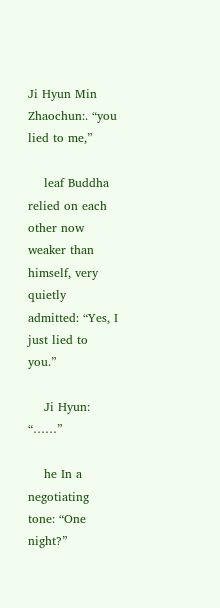Ji Hyun Min Zhaochun:. “you lied to me,”

    leaf Buddha relied on each other now weaker than himself, very quietly admitted: “Yes, I just lied to you.”

    Ji Hyun: “……”

    he In a negotiating tone: “One night?”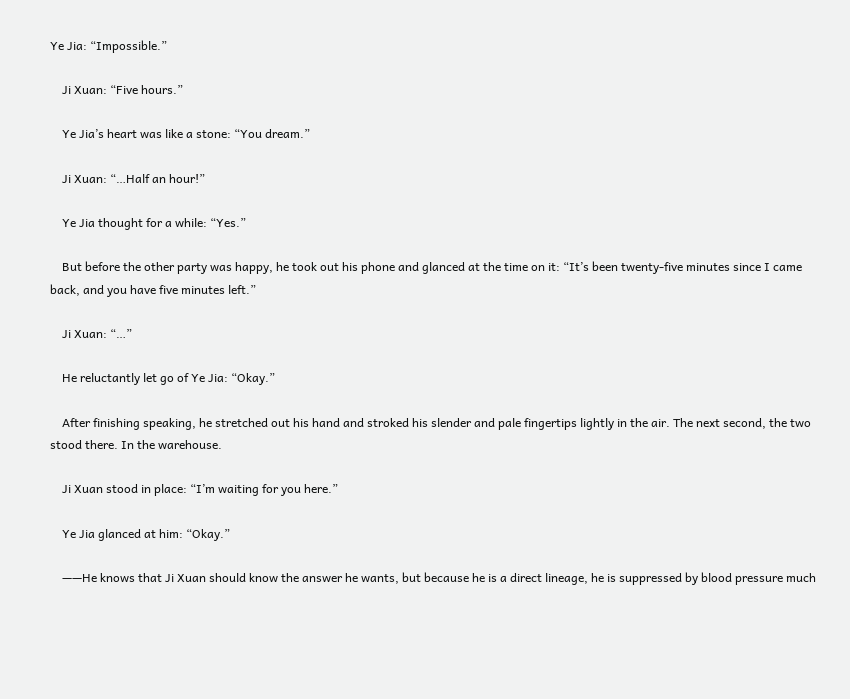Ye Jia: “Impossible.”

    Ji Xuan: “Five hours.”

    Ye Jia’s heart was like a stone: “You dream.”

    Ji Xuan: “…Half an hour!”

    Ye Jia thought for a while: “Yes.”

    But before the other party was happy, he took out his phone and glanced at the time on it: “It’s been twenty-five minutes since I came back, and you have five minutes left.”

    Ji Xuan: “…”

    He reluctantly let go of Ye Jia: “Okay.”

    After finishing speaking, he stretched out his hand and stroked his slender and pale fingertips lightly in the air. The next second, the two stood there. In the warehouse.

    Ji Xuan stood in place: “I’m waiting for you here.”

    Ye Jia glanced at him: “Okay.”

    ——He knows that Ji Xuan should know the answer he wants, but because he is a direct lineage, he is suppressed by blood pressure much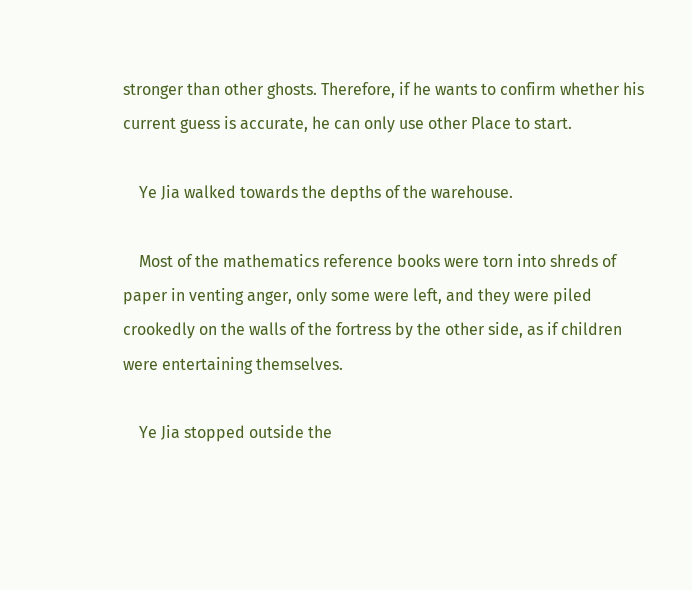stronger than other ghosts. Therefore, if he wants to confirm whether his current guess is accurate, he can only use other Place to start.

    Ye Jia walked towards the depths of the warehouse.

    Most of the mathematics reference books were torn into shreds of paper in venting anger, only some were left, and they were piled crookedly on the walls of the fortress by the other side, as if children were entertaining themselves.

    Ye Jia stopped outside the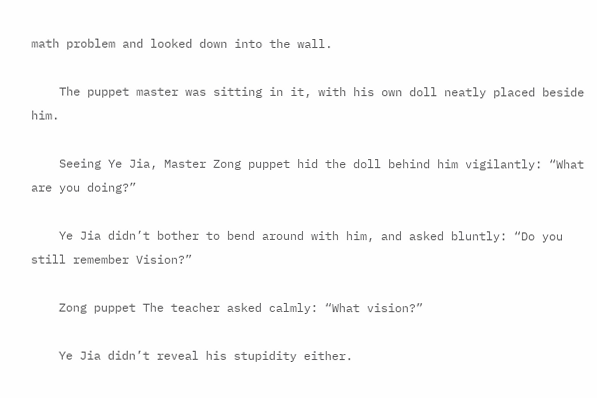math problem and looked down into the wall.

    The puppet master was sitting in it, with his own doll neatly placed beside him.

    Seeing Ye Jia, Master Zong puppet hid the doll behind him vigilantly: “What are you doing?”

    Ye Jia didn’t bother to bend around with him, and asked bluntly: “Do you still remember Vision?”

    Zong puppet The teacher asked calmly: “What vision?”

    Ye Jia didn’t reveal his stupidity either.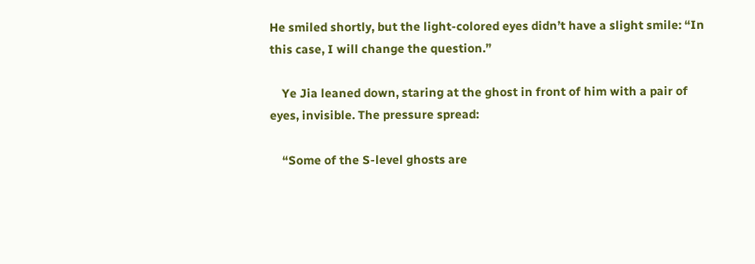He smiled shortly, but the light-colored eyes didn’t have a slight smile: “In this case, I will change the question.”

    Ye Jia leaned down, staring at the ghost in front of him with a pair of eyes, invisible. The pressure spread:

    “Some of the S-level ghosts are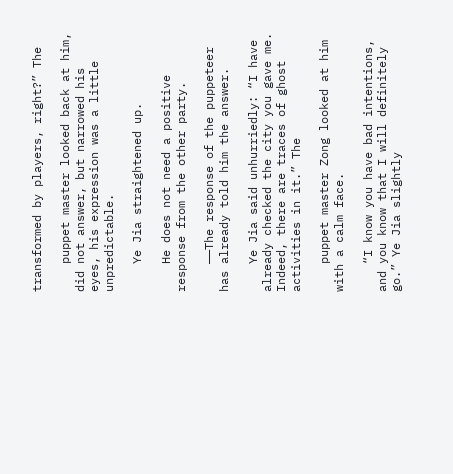transformed by players, right?” The

    puppet master looked back at him, did not answer, but narrowed his eyes, his expression was a little unpredictable.

    Ye Jia straightened up.

    He does not need a positive response from the other party.

    ——The response of the puppeteer has already told him the answer.

    Ye Jia said unhurriedly: “I have already checked the city you gave me. Indeed, there are traces of ghost activities in it.” The

    puppet master Zong looked at him with a calm face.

    “I know you have bad intentions, and you know that I will definitely go.” Ye Jia slightly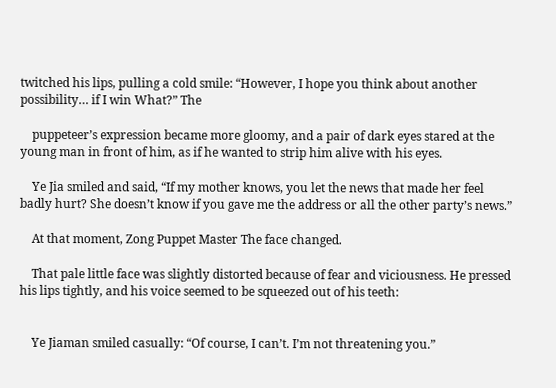twitched his lips, pulling a cold smile: “However, I hope you think about another possibility… if I win What?” The

    puppeteer’s expression became more gloomy, and a pair of dark eyes stared at the young man in front of him, as if he wanted to strip him alive with his eyes.

    Ye Jia smiled and said, “If my mother knows, you let the news that made her feel badly hurt? She doesn’t know if you gave me the address or all the other party’s news.”

    At that moment, Zong Puppet Master The face changed.

    That pale little face was slightly distorted because of fear and viciousness. He pressed his lips tightly, and his voice seemed to be squeezed out of his teeth:


    Ye Jiaman smiled casually: “Of course, I can’t. I’m not threatening you.”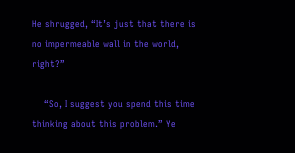He shrugged, “It’s just that there is no impermeable wall in the world, right?”

    “So, I suggest you spend this time thinking about this problem.” Ye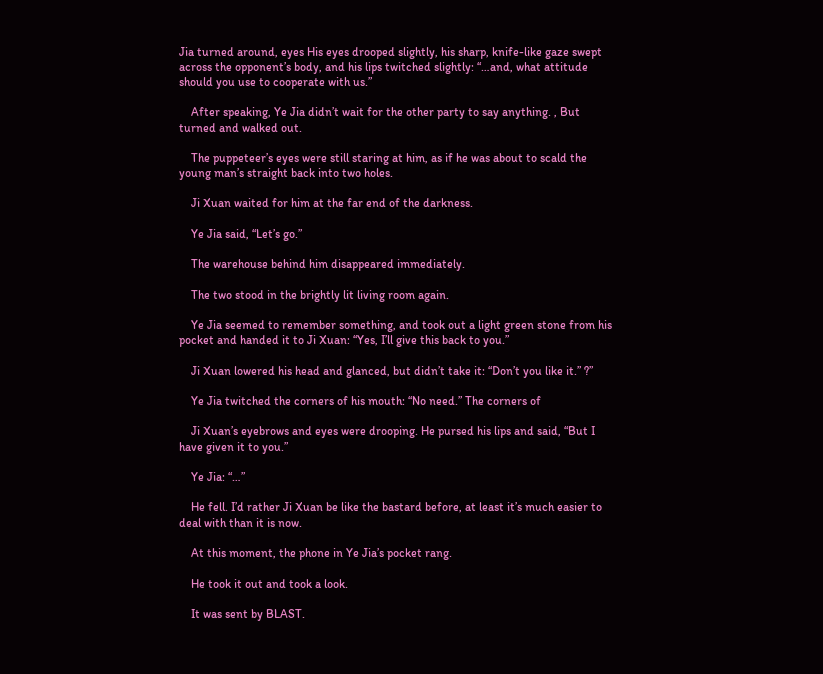Jia turned around, eyes His eyes drooped slightly, his sharp, knife-like gaze swept across the opponent’s body, and his lips twitched slightly: “…and, what attitude should you use to cooperate with us.”

    After speaking, Ye Jia didn’t wait for the other party to say anything. , But turned and walked out.

    The puppeteer’s eyes were still staring at him, as if he was about to scald the young man’s straight back into two holes.

    Ji Xuan waited for him at the far end of the darkness.

    Ye Jia said, “Let’s go.”

    The warehouse behind him disappeared immediately.

    The two stood in the brightly lit living room again.

    Ye Jia seemed to remember something, and took out a light green stone from his pocket and handed it to Ji Xuan: “Yes, I’ll give this back to you.”

    Ji Xuan lowered his head and glanced, but didn’t take it: “Don’t you like it.” ?”

    Ye Jia twitched the corners of his mouth: “No need.” The corners of

    Ji Xuan’s eyebrows and eyes were drooping. He pursed his lips and said, “But I have given it to you.”

    Ye Jia: “…”

    He fell. I’d rather Ji Xuan be like the bastard before, at least it’s much easier to deal with than it is now.

    At this moment, the phone in Ye Jia’s pocket rang.

    He took it out and took a look.

    It was sent by BLAST.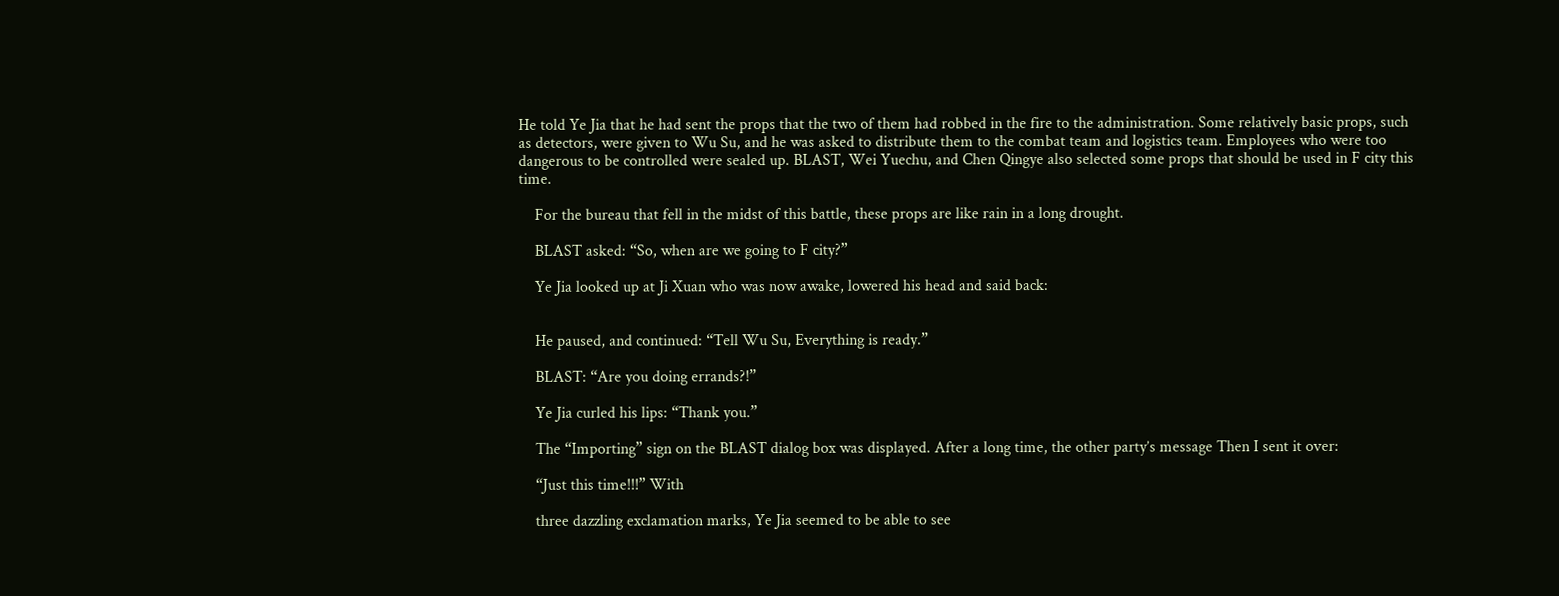He told Ye Jia that he had sent the props that the two of them had robbed in the fire to the administration. Some relatively basic props, such as detectors, were given to Wu Su, and he was asked to distribute them to the combat team and logistics team. Employees who were too dangerous to be controlled were sealed up. BLAST, Wei Yuechu, and Chen Qingye also selected some props that should be used in F city this time.

    For the bureau that fell in the midst of this battle, these props are like rain in a long drought.

    BLAST asked: “So, when are we going to F city?”

    Ye Jia looked up at Ji Xuan who was now awake, lowered his head and said back:


    He paused, and continued: “Tell Wu Su, Everything is ready.”

    BLAST: “Are you doing errands?!”

    Ye Jia curled his lips: “Thank you.”

    The “Importing” sign on the BLAST dialog box was displayed. After a long time, the other party’s message Then I sent it over:

    “Just this time!!!” With

    three dazzling exclamation marks, Ye Jia seemed to be able to see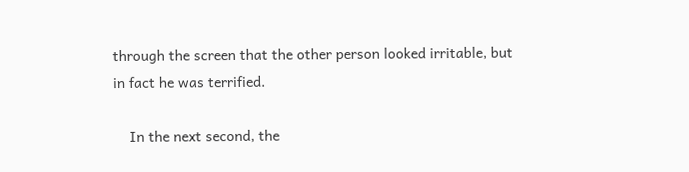through the screen that the other person looked irritable, but in fact he was terrified.

    In the next second, the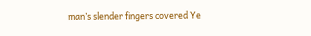man’s slender fingers covered Ye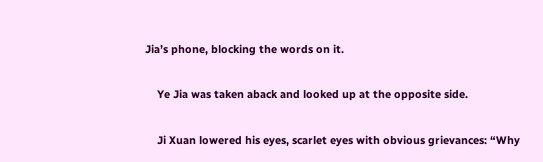Jia’s phone, blocking the words on it.

    Ye Jia was taken aback and looked up at the opposite side.

    Ji Xuan lowered his eyes, scarlet eyes with obvious grievances: “Why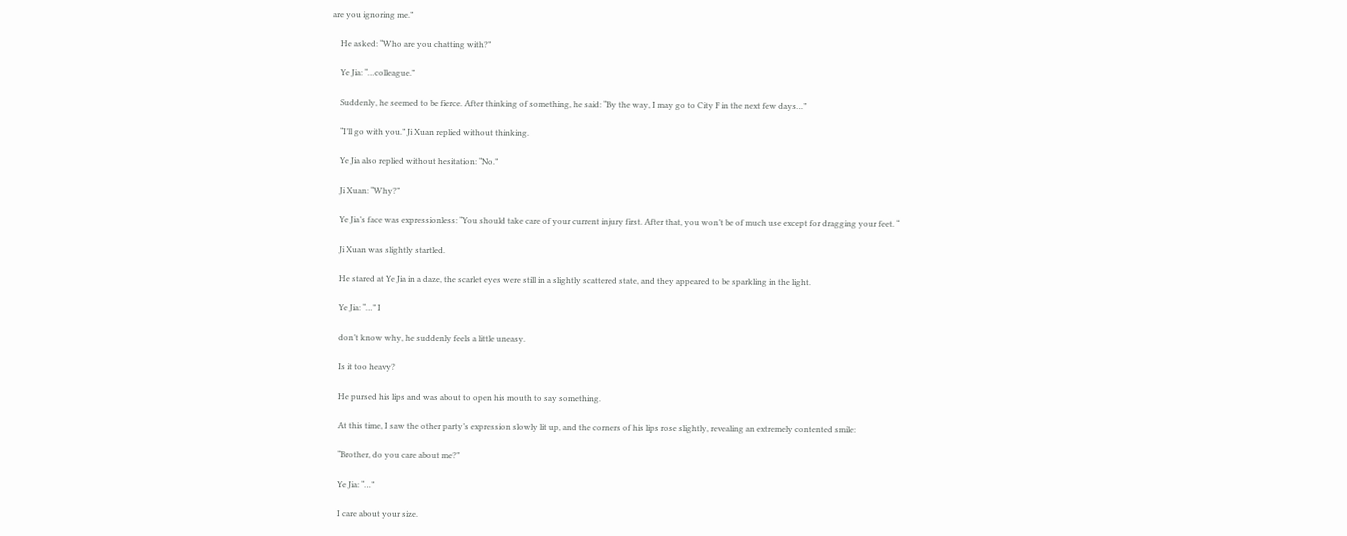are you ignoring me.”

    He asked: “Who are you chatting with?”

    Ye Jia: “…colleague.”

    Suddenly, he seemed to be fierce. After thinking of something, he said: “By the way, I may go to City F in the next few days…”

    “I’ll go with you.” Ji Xuan replied without thinking.

    Ye Jia also replied without hesitation: “No.”

    Ji Xuan: “Why?”

    Ye Jia’s face was expressionless: “You should take care of your current injury first. After that, you won’t be of much use except for dragging your feet. “

    Ji Xuan was slightly startled.

    He stared at Ye Jia in a daze, the scarlet eyes were still in a slightly scattered state, and they appeared to be sparkling in the light.

    Ye Jia: “…” I

    don’t know why, he suddenly feels a little uneasy.

    Is it too heavy?

    He pursed his lips and was about to open his mouth to say something.

    At this time, I saw the other party’s expression slowly lit up, and the corners of his lips rose slightly, revealing an extremely contented smile:

    “Brother, do you care about me?”

    Ye Jia: “…”

    I care about your size.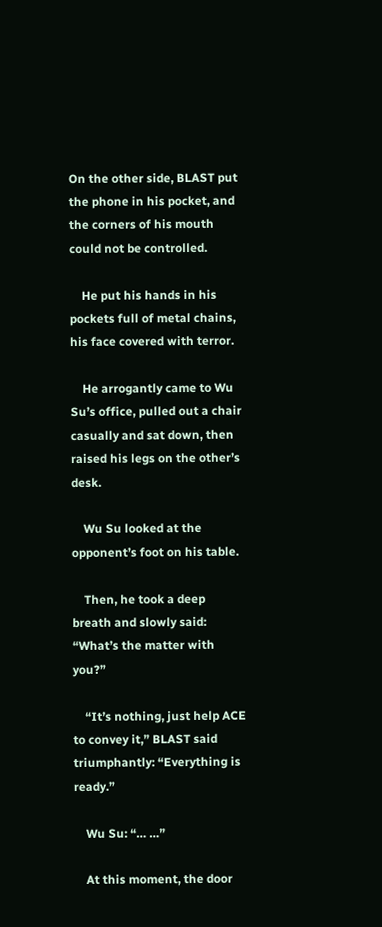On the other side, BLAST put the phone in his pocket, and the corners of his mouth could not be controlled.

    He put his hands in his pockets full of metal chains, his face covered with terror.

    He arrogantly came to Wu Su’s office, pulled out a chair casually and sat down, then raised his legs on the other’s desk.

    Wu Su looked at the opponent’s foot on his table.

    Then, he took a deep breath and slowly said: “What’s the matter with you?”

    “It’s nothing, just help ACE to convey it,” BLAST said triumphantly: “Everything is ready.”

    Wu Su: “… …”

    At this moment, the door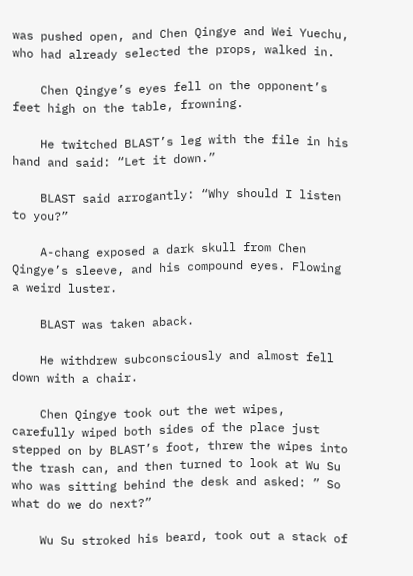was pushed open, and Chen Qingye and Wei Yuechu, who had already selected the props, walked in.

    Chen Qingye’s eyes fell on the opponent’s feet high on the table, frowning.

    He twitched BLAST’s leg with the file in his hand and said: “Let it down.”

    BLAST said arrogantly: “Why should I listen to you?”

    A-chang exposed a dark skull from Chen Qingye’s sleeve, and his compound eyes. Flowing a weird luster.

    BLAST was taken aback.

    He withdrew subconsciously and almost fell down with a chair.

    Chen Qingye took out the wet wipes, carefully wiped both sides of the place just stepped on by BLAST’s foot, threw the wipes into the trash can, and then turned to look at Wu Su who was sitting behind the desk and asked: ” So what do we do next?”

    Wu Su stroked his beard, took out a stack of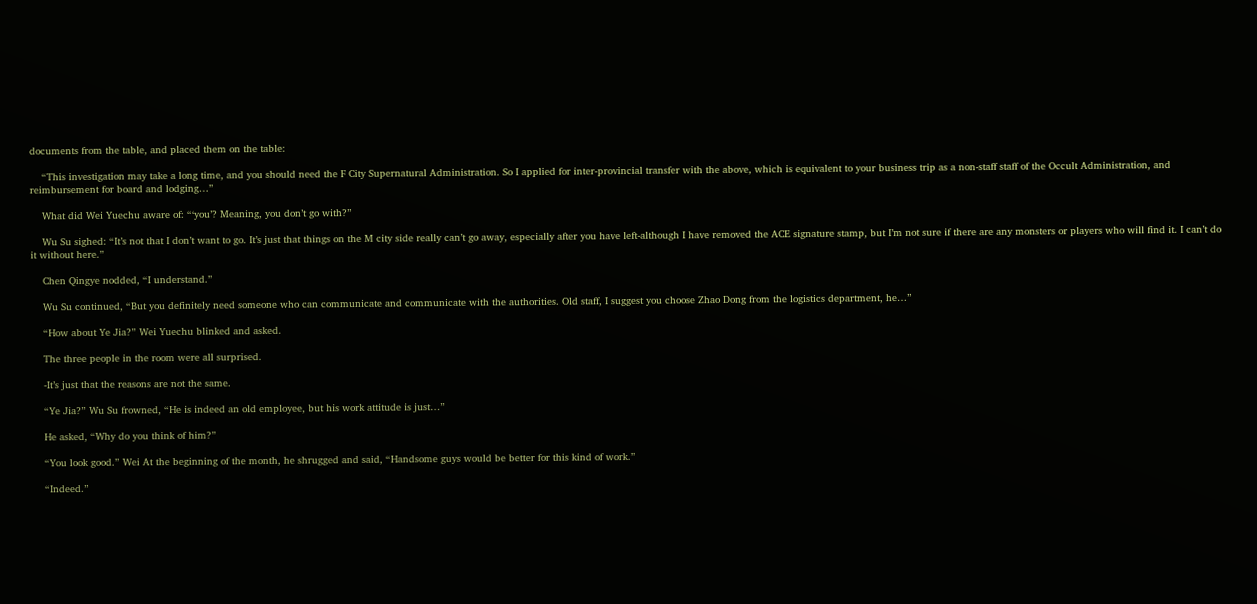documents from the table, and placed them on the table:

    “This investigation may take a long time, and you should need the F City Supernatural Administration. So I applied for inter-provincial transfer with the above, which is equivalent to your business trip as a non-staff staff of the Occult Administration, and reimbursement for board and lodging…”

    What did Wei Yuechu aware of: “‘you’? Meaning, you don’t go with?”

    Wu Su sighed: “It’s not that I don’t want to go. It’s just that things on the M city side really can’t go away, especially after you have left-although I have removed the ACE signature stamp, but I’m not sure if there are any monsters or players who will find it. I can’t do it without here.”

    Chen Qingye nodded, “I understand.”

    Wu Su continued, “But you definitely need someone who can communicate and communicate with the authorities. Old staff, I suggest you choose Zhao Dong from the logistics department, he…”

    “How about Ye Jia?” Wei Yuechu blinked and asked.

    The three people in the room were all surprised.

    -It’s just that the reasons are not the same.

    “Ye Jia?” Wu Su frowned, “He is indeed an old employee, but his work attitude is just…”

    He asked, “Why do you think of him?”

    “You look good.” Wei At the beginning of the month, he shrugged and said, “Handsome guys would be better for this kind of work.”

    “Indeed.”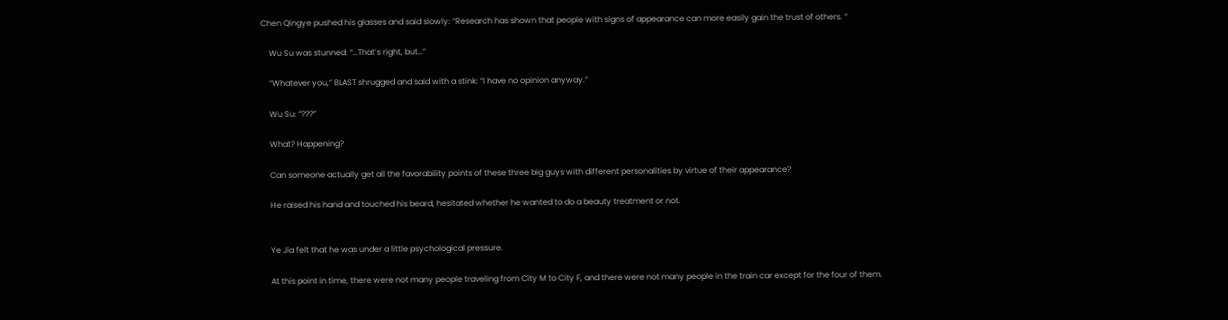Chen Qingye pushed his glasses and said slowly: “Research has shown that people with signs of appearance can more easily gain the trust of others. “

    Wu Su was stunned: “…That’s right, but…”

    “Whatever you,” BLAST shrugged and said with a stink: “I have no opinion anyway.”

    Wu Su: “???”

    What? Happening?

    Can someone actually get all the favorability points of these three big guys with different personalities by virtue of their appearance?

    He raised his hand and touched his beard, hesitated whether he wanted to do a beauty treatment or not.


    Ye Jia felt that he was under a little psychological pressure.

    At this point in time, there were not many people traveling from City M to City F, and there were not many people in the train car except for the four of them.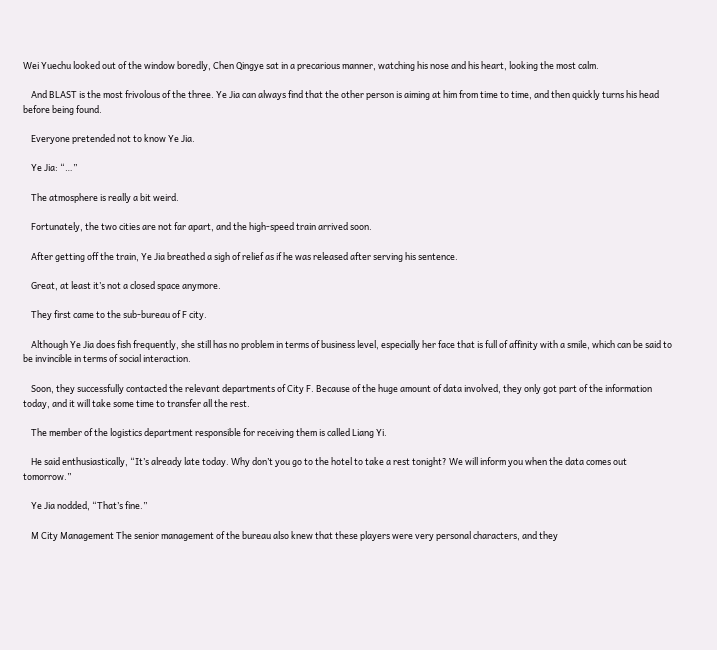Wei Yuechu looked out of the window boredly, Chen Qingye sat in a precarious manner, watching his nose and his heart, looking the most calm.

    And BLAST is the most frivolous of the three. Ye Jia can always find that the other person is aiming at him from time to time, and then quickly turns his head before being found.

    Everyone pretended not to know Ye Jia.

    Ye Jia: “…”

    The atmosphere is really a bit weird.

    Fortunately, the two cities are not far apart, and the high-speed train arrived soon.

    After getting off the train, Ye Jia breathed a sigh of relief as if he was released after serving his sentence.

    Great, at least it’s not a closed space anymore.

    They first came to the sub-bureau of F city.

    Although Ye Jia does fish frequently, she still has no problem in terms of business level, especially her face that is full of affinity with a smile, which can be said to be invincible in terms of social interaction.

    Soon, they successfully contacted the relevant departments of City F. Because of the huge amount of data involved, they only got part of the information today, and it will take some time to transfer all the rest.

    The member of the logistics department responsible for receiving them is called Liang Yi.

    He said enthusiastically, “It’s already late today. Why don’t you go to the hotel to take a rest tonight? We will inform you when the data comes out tomorrow.”

    Ye Jia nodded, “That’s fine.”

    M City Management The senior management of the bureau also knew that these players were very personal characters, and they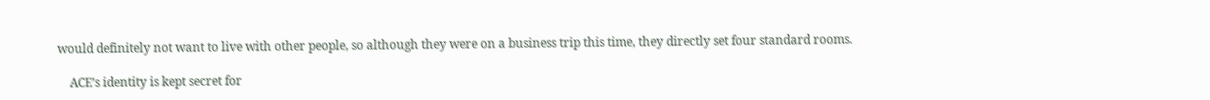would definitely not want to live with other people, so although they were on a business trip this time, they directly set four standard rooms.

    ACE’s identity is kept secret for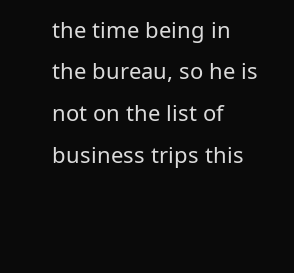the time being in the bureau, so he is not on the list of business trips this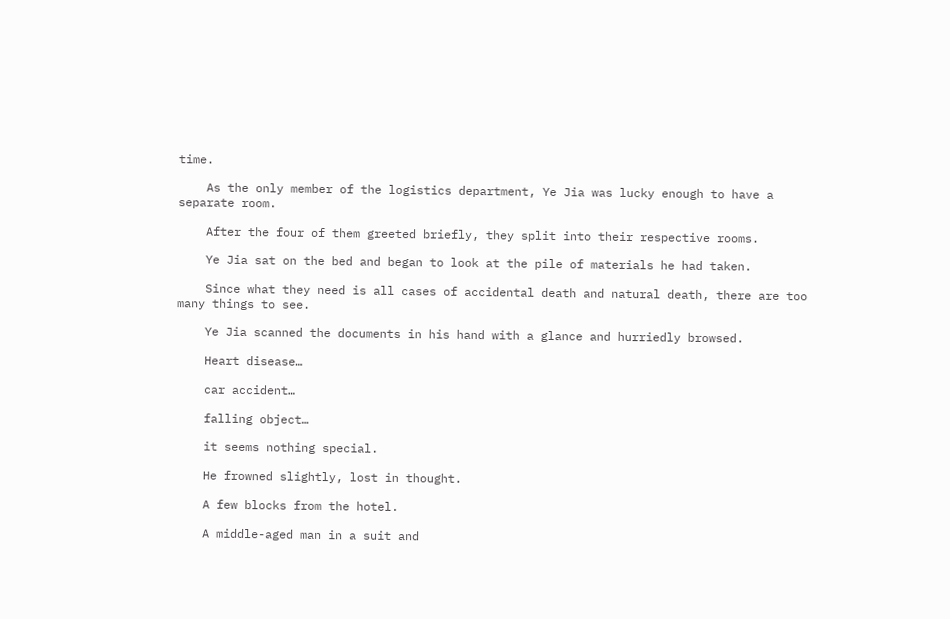time.

    As the only member of the logistics department, Ye Jia was lucky enough to have a separate room.

    After the four of them greeted briefly, they split into their respective rooms.

    Ye Jia sat on the bed and began to look at the pile of materials he had taken.

    Since what they need is all cases of accidental death and natural death, there are too many things to see.

    Ye Jia scanned the documents in his hand with a glance and hurriedly browsed.

    Heart disease…

    car accident…

    falling object…

    it seems nothing special.

    He frowned slightly, lost in thought.

    A few blocks from the hotel.

    A middle-aged man in a suit and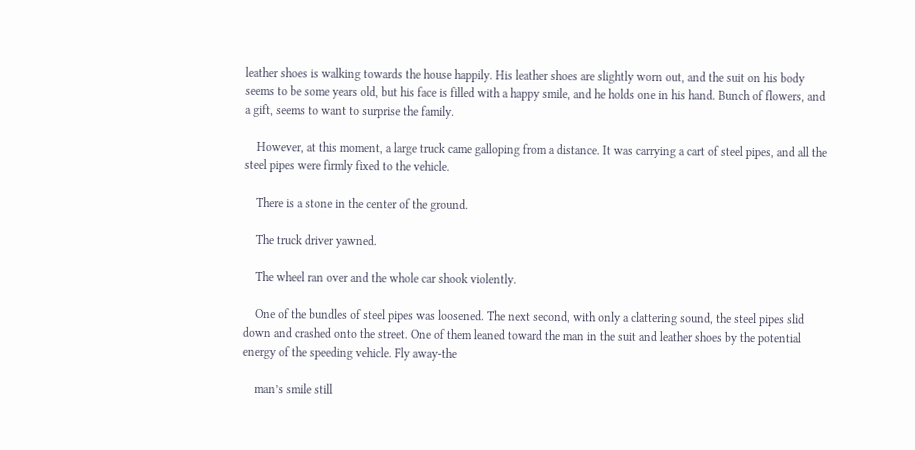leather shoes is walking towards the house happily. His leather shoes are slightly worn out, and the suit on his body seems to be some years old, but his face is filled with a happy smile, and he holds one in his hand. Bunch of flowers, and a gift, seems to want to surprise the family.

    However, at this moment, a large truck came galloping from a distance. It was carrying a cart of steel pipes, and all the steel pipes were firmly fixed to the vehicle.

    There is a stone in the center of the ground.

    The truck driver yawned.

    The wheel ran over and the whole car shook violently.

    One of the bundles of steel pipes was loosened. The next second, with only a clattering sound, the steel pipes slid down and crashed onto the street. One of them leaned toward the man in the suit and leather shoes by the potential energy of the speeding vehicle. Fly away-the

    man’s smile still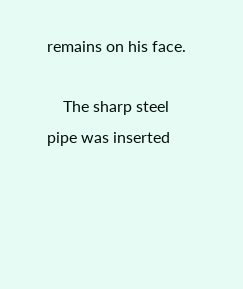remains on his face.

    The sharp steel pipe was inserted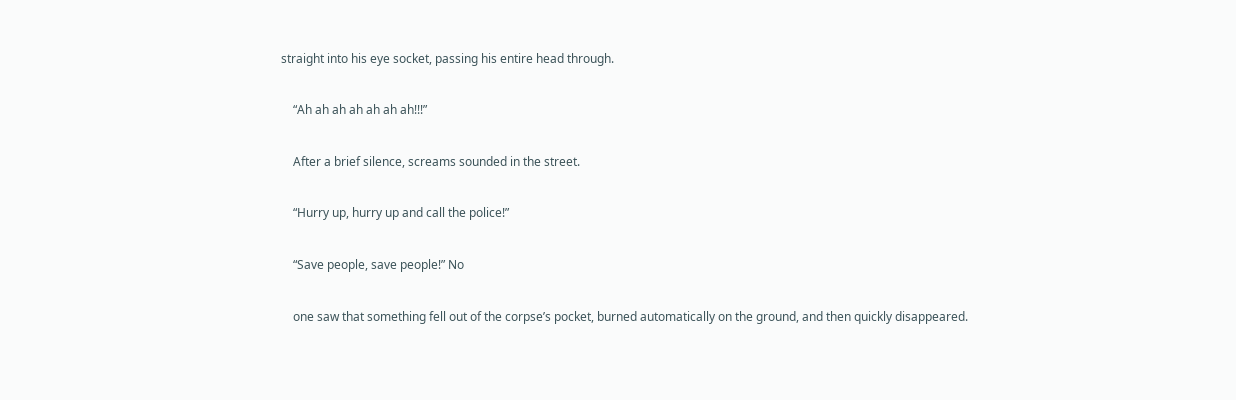straight into his eye socket, passing his entire head through.

    “Ah ah ah ah ah ah ah!!!”

    After a brief silence, screams sounded in the street.

    “Hurry up, hurry up and call the police!”

    “Save people, save people!” No

    one saw that something fell out of the corpse’s pocket, burned automatically on the ground, and then quickly disappeared.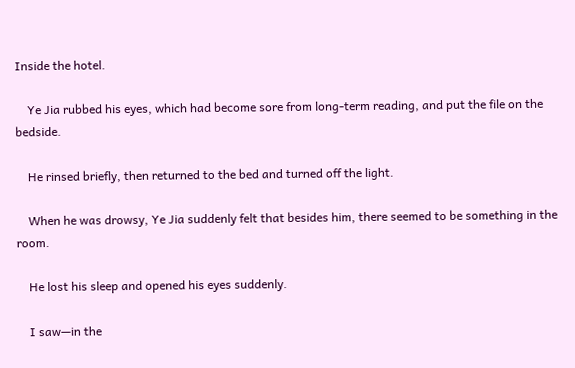Inside the hotel.

    Ye Jia rubbed his eyes, which had become sore from long-term reading, and put the file on the bedside.

    He rinsed briefly, then returned to the bed and turned off the light.

    When he was drowsy, Ye Jia suddenly felt that besides him, there seemed to be something in the room.

    He lost his sleep and opened his eyes suddenly.

    I saw—in the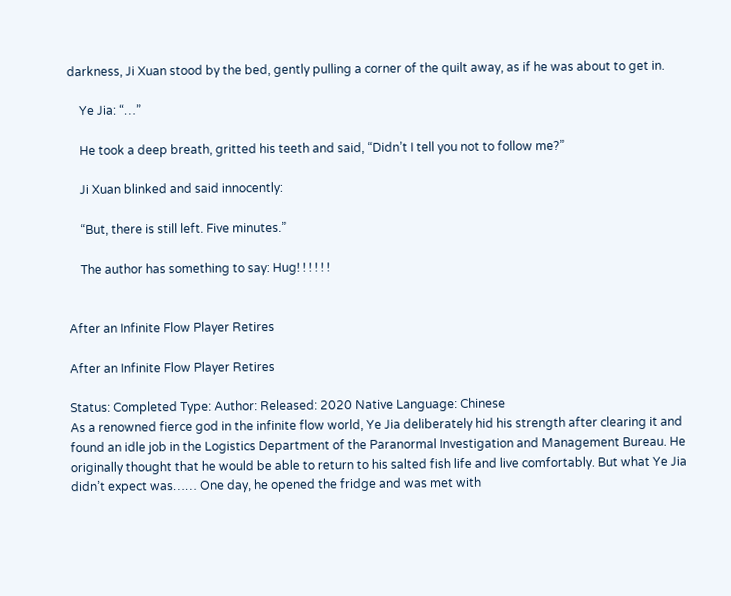darkness, Ji Xuan stood by the bed, gently pulling a corner of the quilt away, as if he was about to get in.

    Ye Jia: “…”

    He took a deep breath, gritted his teeth and said, “Didn’t I tell you not to follow me?”

    Ji Xuan blinked and said innocently:

    “But, there is still left. Five minutes.”

    The author has something to say: Hug! ! ! ! ! !


After an Infinite Flow Player Retires

After an Infinite Flow Player Retires

Status: Completed Type: Author: Released: 2020 Native Language: Chinese
As a renowned fierce god in the infinite flow world, Ye Jia deliberately hid his strength after clearing it and found an idle job in the Logistics Department of the Paranormal Investigation and Management Bureau. He originally thought that he would be able to return to his salted fish life and live comfortably. But what Ye Jia didn’t expect was…… One day, he opened the fridge and was met with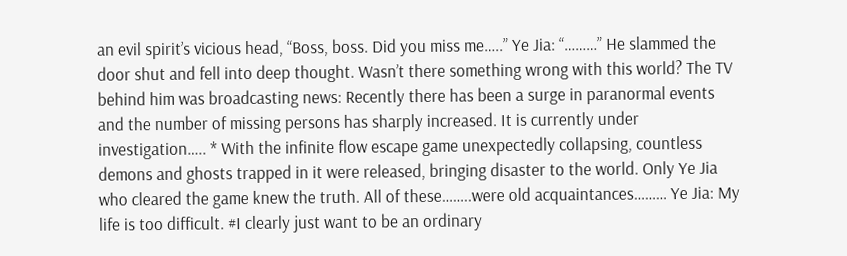an evil spirit’s vicious head, “Boss, boss. Did you miss me…..” Ye Jia: “………” He slammed the door shut and fell into deep thought. Wasn’t there something wrong with this world? The TV behind him was broadcasting news: Recently there has been a surge in paranormal events and the number of missing persons has sharply increased. It is currently under investigation….. * With the infinite flow escape game unexpectedly collapsing, countless demons and ghosts trapped in it were released, bringing disaster to the world. Only Ye Jia who cleared the game knew the truth. All of these……..were old acquaintances……… Ye Jia: My life is too difficult. #I clearly just want to be an ordinary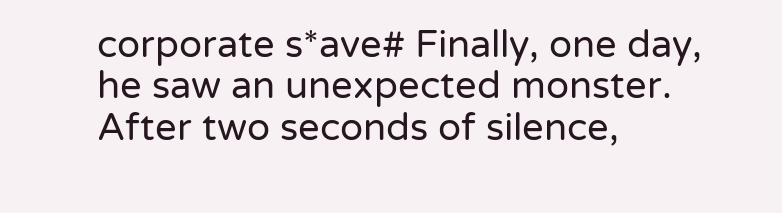corporate s*ave# Finally, one day, he saw an unexpected monster. After two seconds of silence,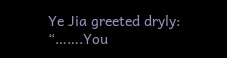Ye Jia greeted dryly: “…….You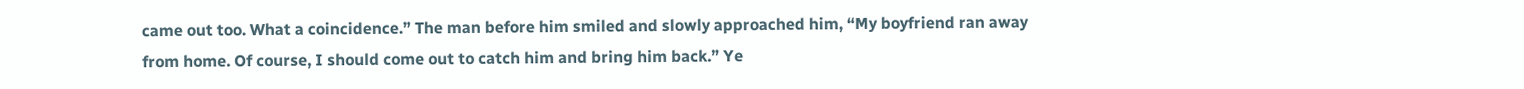came out too. What a coincidence.” The man before him smiled and slowly approached him, “My boyfriend ran away from home. Of course, I should come out to catch him and bring him back.” Ye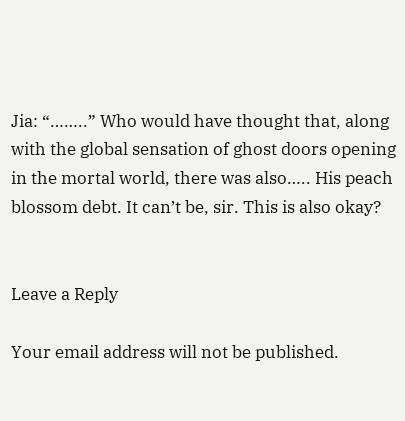Jia: “……..” Who would have thought that, along with the global sensation of ghost doors opening in the mortal world, there was also….. His peach blossom debt. It can’t be, sir. This is also okay?


Leave a Reply

Your email address will not be published.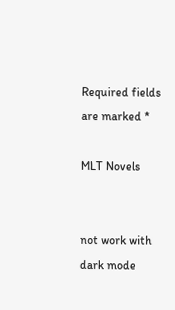Required fields are marked *

MLT Novels


not work with dark mode